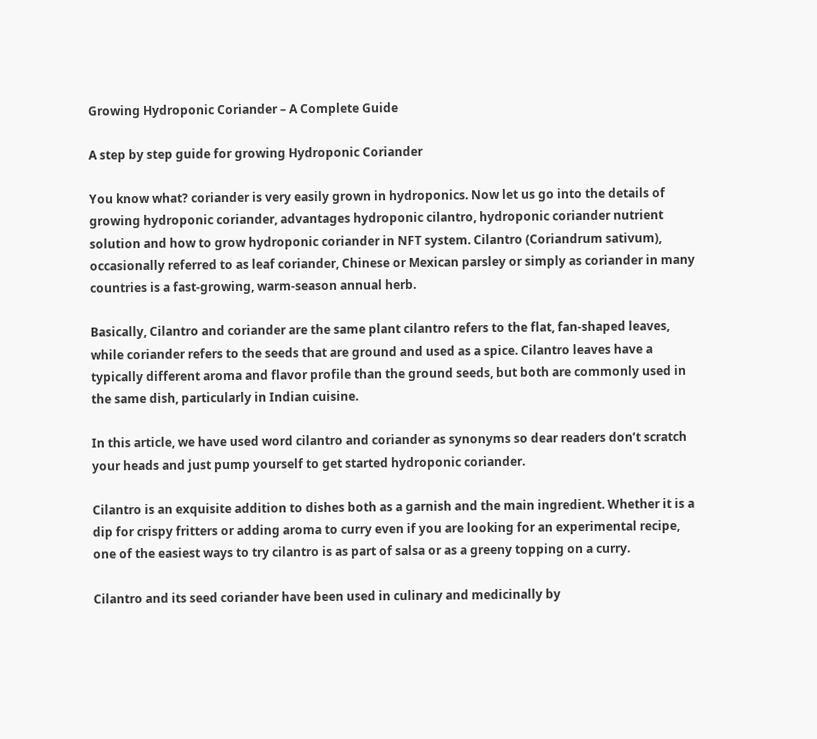Growing Hydroponic Coriander – A Complete Guide

A step by step guide for growing Hydroponic Coriander

You know what? coriander is very easily grown in hydroponics. Now let us go into the details of growing hydroponic coriander, advantages hydroponic cilantro, hydroponic coriander nutrient solution and how to grow hydroponic coriander in NFT system. Cilantro (Coriandrum sativum), occasionally referred to as leaf coriander, Chinese or Mexican parsley or simply as coriander in many countries is a fast-growing, warm-season annual herb.

Basically, Cilantro and coriander are the same plant cilantro refers to the flat, fan-shaped leaves, while coriander refers to the seeds that are ground and used as a spice. Cilantro leaves have a typically different aroma and flavor profile than the ground seeds, but both are commonly used in the same dish, particularly in Indian cuisine.

In this article, we have used word cilantro and coriander as synonyms so dear readers don’t scratch your heads and just pump yourself to get started hydroponic coriander.

Cilantro is an exquisite addition to dishes both as a garnish and the main ingredient. Whether it is a dip for crispy fritters or adding aroma to curry even if you are looking for an experimental recipe, one of the easiest ways to try cilantro is as part of salsa or as a greeny topping on a curry.

Cilantro and its seed coriander have been used in culinary and medicinally by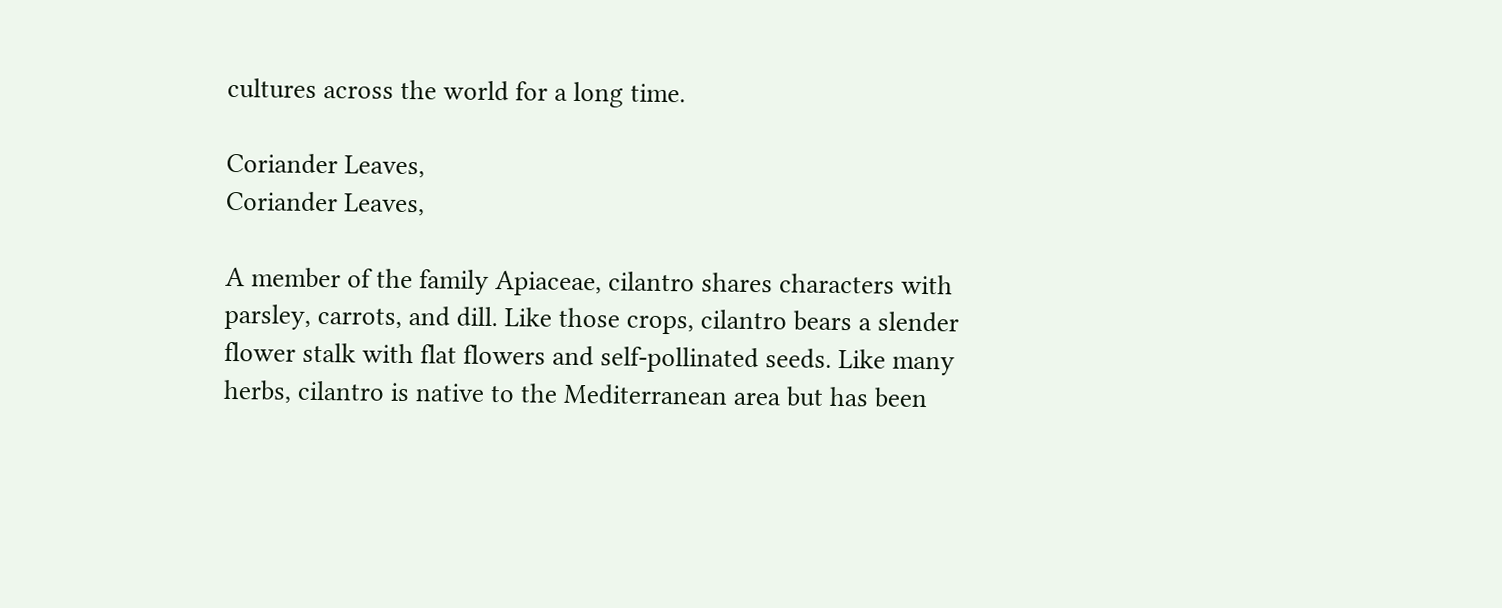cultures across the world for a long time.

Coriander Leaves,
Coriander Leaves,

A member of the family Apiaceae, cilantro shares characters with parsley, carrots, and dill. Like those crops, cilantro bears a slender flower stalk with flat flowers and self-pollinated seeds. Like many herbs, cilantro is native to the Mediterranean area but has been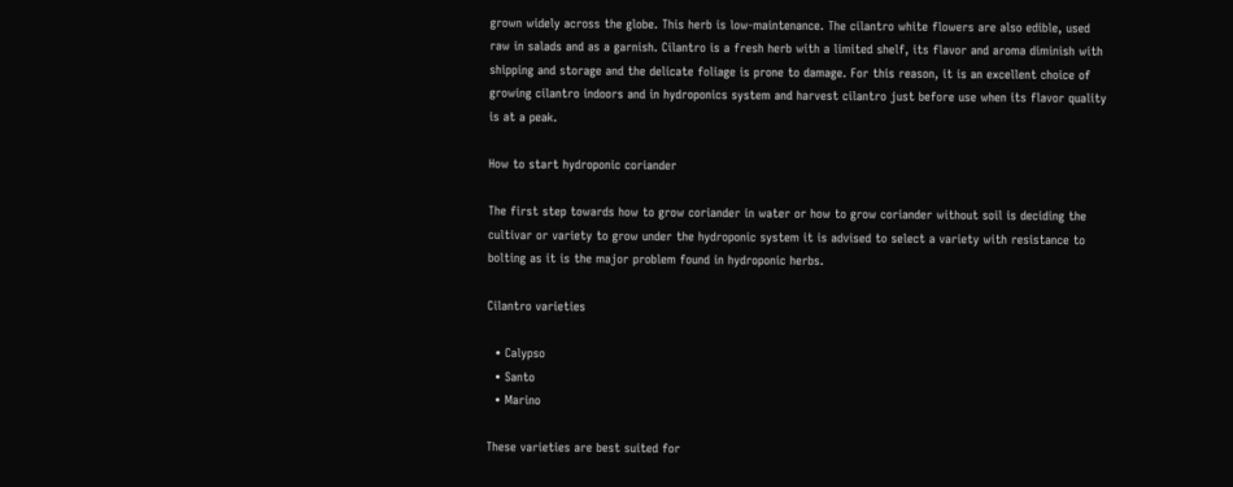grown widely across the globe. This herb is low-maintenance. The cilantro white flowers are also edible, used raw in salads and as a garnish. Cilantro is a fresh herb with a limited shelf, its flavor and aroma diminish with shipping and storage and the delicate foliage is prone to damage. For this reason, it is an excellent choice of growing cilantro indoors and in hydroponics system and harvest cilantro just before use when its flavor quality is at a peak.

How to start hydroponic coriander

The first step towards how to grow coriander in water or how to grow coriander without soil is deciding the cultivar or variety to grow under the hydroponic system it is advised to select a variety with resistance to bolting as it is the major problem found in hydroponic herbs.

Cilantro varieties

  • Calypso
  • Santo
  • Marino

These varieties are best suited for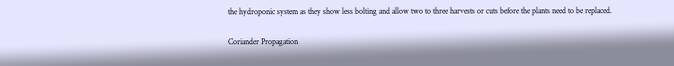the hydroponic system as they show less bolting and allow two to three harvests or cuts before the plants need to be replaced.

Coriander Propagation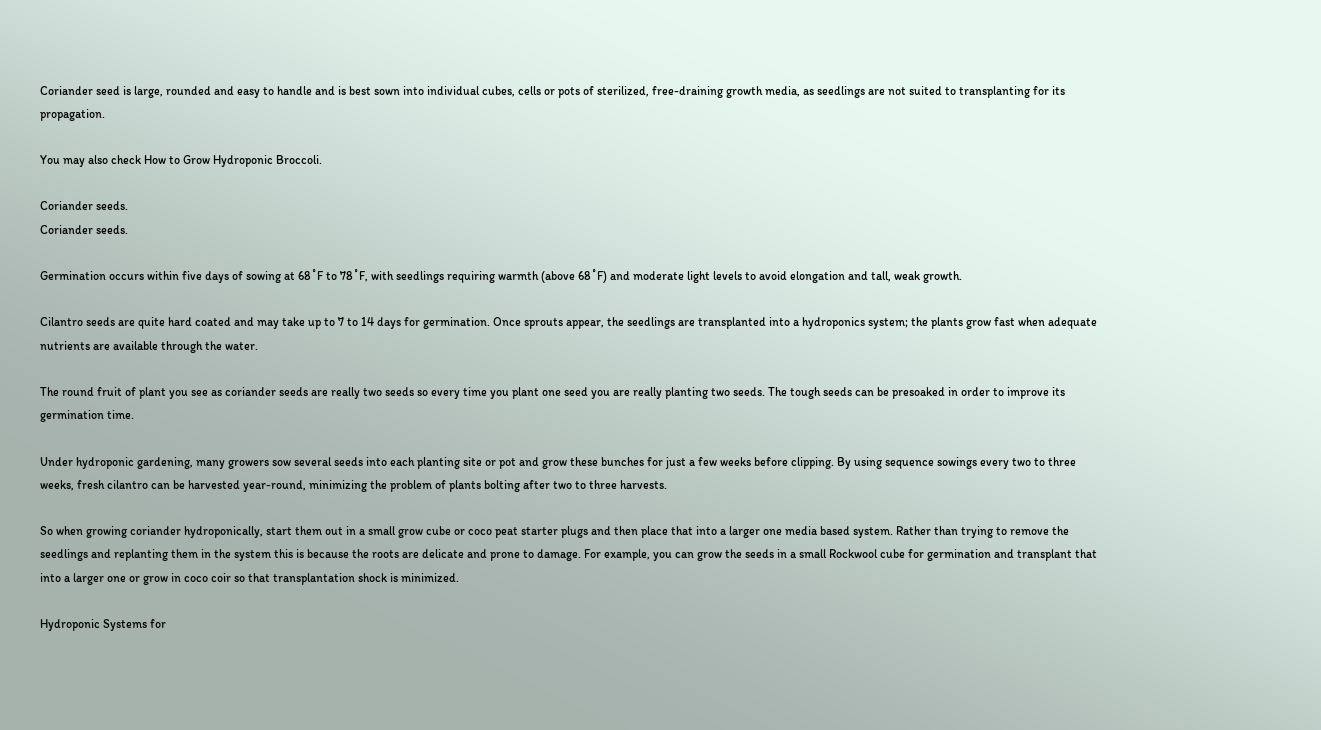Coriander seed is large, rounded and easy to handle and is best sown into individual cubes, cells or pots of sterilized, free-draining growth media, as seedlings are not suited to transplanting for its propagation.

You may also check How to Grow Hydroponic Broccoli.

Coriander seeds.
Coriander seeds.

Germination occurs within five days of sowing at 68˚F to 78˚F, with seedlings requiring warmth (above 68˚F) and moderate light levels to avoid elongation and tall, weak growth.

Cilantro seeds are quite hard coated and may take up to 7 to 14 days for germination. Once sprouts appear, the seedlings are transplanted into a hydroponics system; the plants grow fast when adequate nutrients are available through the water.

The round fruit of plant you see as coriander seeds are really two seeds so every time you plant one seed you are really planting two seeds. The tough seeds can be presoaked in order to improve its germination time.

Under hydroponic gardening, many growers sow several seeds into each planting site or pot and grow these bunches for just a few weeks before clipping. By using sequence sowings every two to three weeks, fresh cilantro can be harvested year-round, minimizing the problem of plants bolting after two to three harvests.

So when growing coriander hydroponically, start them out in a small grow cube or coco peat starter plugs and then place that into a larger one media based system. Rather than trying to remove the seedlings and replanting them in the system this is because the roots are delicate and prone to damage. For example, you can grow the seeds in a small Rockwool cube for germination and transplant that into a larger one or grow in coco coir so that transplantation shock is minimized.

Hydroponic Systems for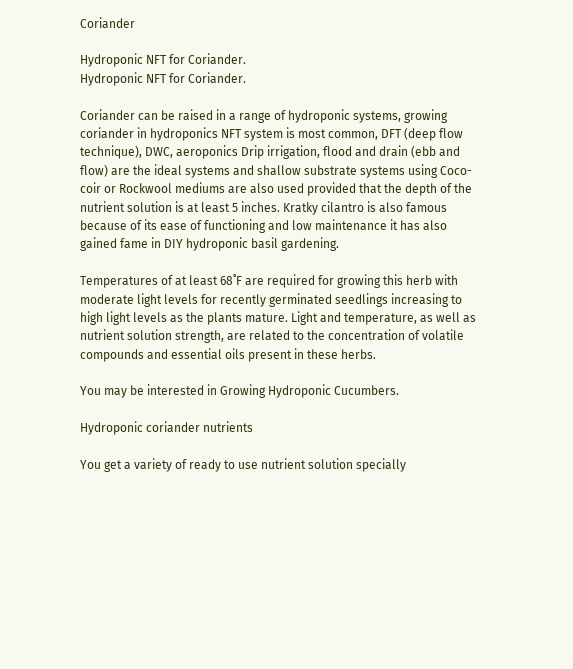Coriander

Hydroponic NFT for Coriander.
Hydroponic NFT for Coriander.

Coriander can be raised in a range of hydroponic systems, growing coriander in hydroponics NFT system is most common, DFT (deep flow technique), DWC, aeroponics Drip irrigation, flood and drain (ebb and flow) are the ideal systems and shallow substrate systems using Coco- coir or Rockwool mediums are also used provided that the depth of the nutrient solution is at least 5 inches. Kratky cilantro is also famous because of its ease of functioning and low maintenance it has also gained fame in DIY hydroponic basil gardening.

Temperatures of at least 68˚F are required for growing this herb with moderate light levels for recently germinated seedlings increasing to high light levels as the plants mature. Light and temperature, as well as nutrient solution strength, are related to the concentration of volatile compounds and essential oils present in these herbs.

You may be interested in Growing Hydroponic Cucumbers.

Hydroponic coriander nutrients

You get a variety of ready to use nutrient solution specially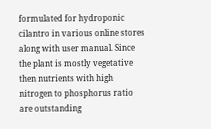formulated for hydroponic cilantro in various online stores along with user manual. Since the plant is mostly vegetative then nutrients with high nitrogen to phosphorus ratio are outstanding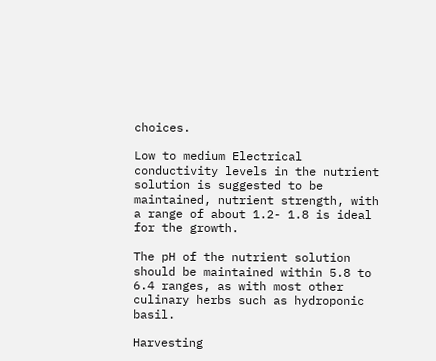choices.

Low to medium Electrical conductivity levels in the nutrient solution is suggested to be maintained, nutrient strength, with a range of about 1.2- 1.8 is ideal for the growth.

The pH of the nutrient solution should be maintained within 5.8 to 6.4 ranges, as with most other culinary herbs such as hydroponic basil.

Harvesting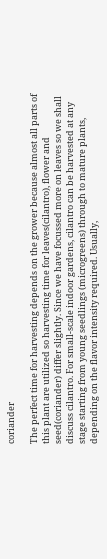coriander

The perfect time for harvesting depends on the grower because almost all parts of this plant are utilized so harvesting time for leaves(cilantro), flower and seed(coriander) differ slightly. Since we have focussed more on leaves so we shall discuss cilantro. For small-scale indoor gardens, cilantro can be harvested at any stage starting from young seedlings (microgreens) through to mature plants, depending on the flavor intensity required. Usually,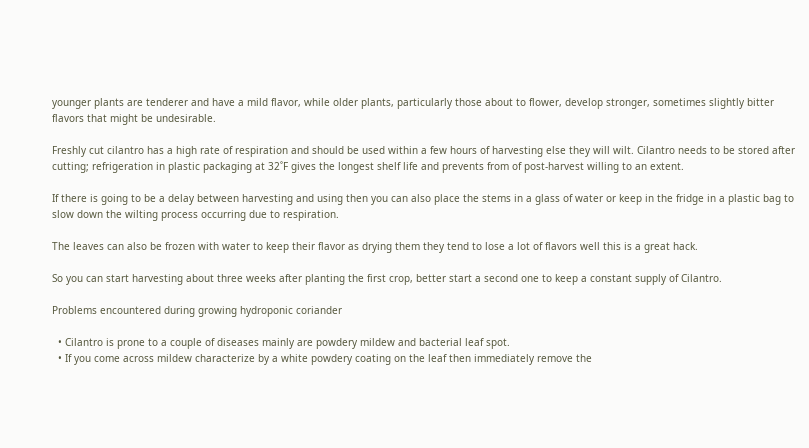younger plants are tenderer and have a mild flavor, while older plants, particularly those about to flower, develop stronger, sometimes slightly bitter flavors that might be undesirable.

Freshly cut cilantro has a high rate of respiration and should be used within a few hours of harvesting else they will wilt. Cilantro needs to be stored after cutting; refrigeration in plastic packaging at 32˚F gives the longest shelf life and prevents from of post-harvest willing to an extent.

If there is going to be a delay between harvesting and using then you can also place the stems in a glass of water or keep in the fridge in a plastic bag to slow down the wilting process occurring due to respiration.

The leaves can also be frozen with water to keep their flavor as drying them they tend to lose a lot of flavors well this is a great hack.

So you can start harvesting about three weeks after planting the first crop, better start a second one to keep a constant supply of Cilantro.

Problems encountered during growing hydroponic coriander

  • Cilantro is prone to a couple of diseases mainly are powdery mildew and bacterial leaf spot.
  • If you come across mildew characterize by a white powdery coating on the leaf then immediately remove the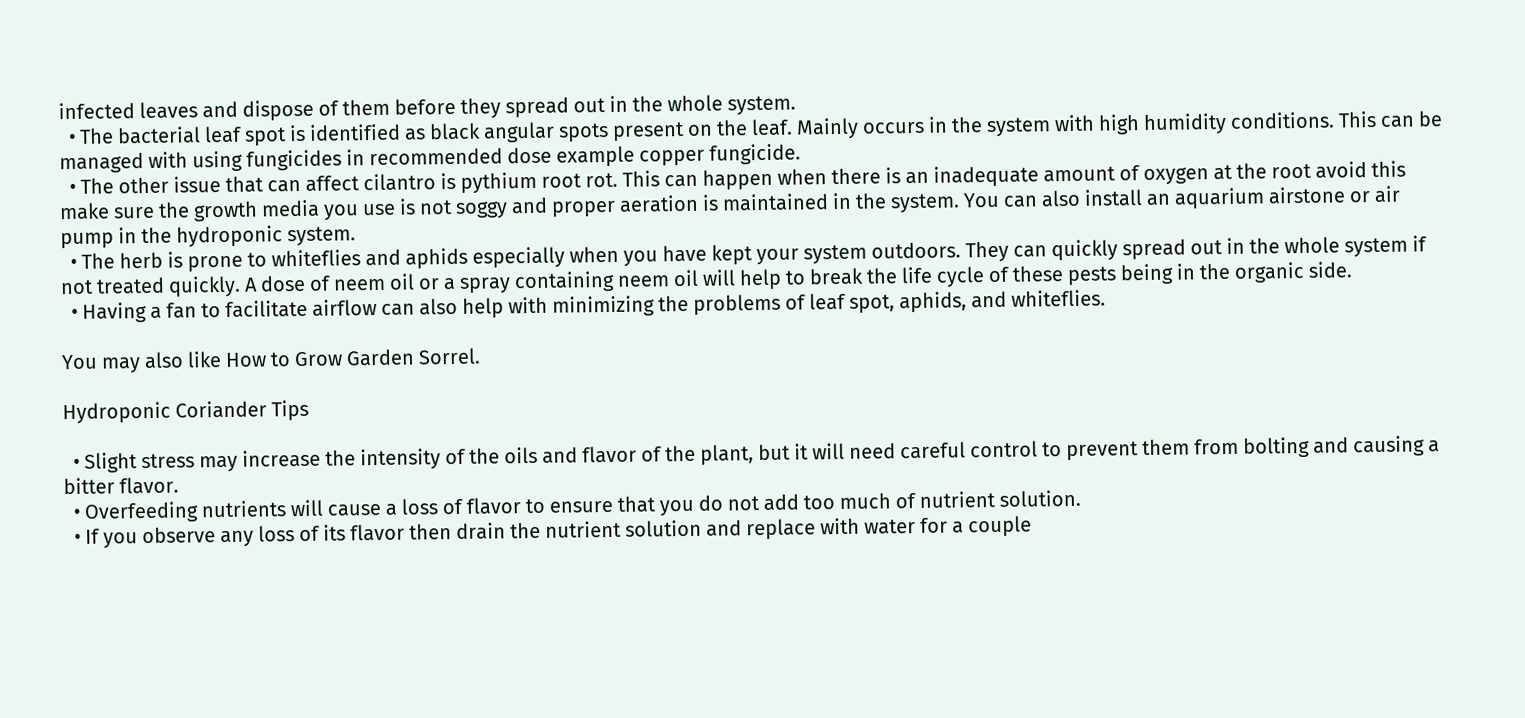infected leaves and dispose of them before they spread out in the whole system.
  • The bacterial leaf spot is identified as black angular spots present on the leaf. Mainly occurs in the system with high humidity conditions. This can be managed with using fungicides in recommended dose example copper fungicide.
  • The other issue that can affect cilantro is pythium root rot. This can happen when there is an inadequate amount of oxygen at the root avoid this make sure the growth media you use is not soggy and proper aeration is maintained in the system. You can also install an aquarium airstone or air pump in the hydroponic system.
  • The herb is prone to whiteflies and aphids especially when you have kept your system outdoors. They can quickly spread out in the whole system if not treated quickly. A dose of neem oil or a spray containing neem oil will help to break the life cycle of these pests being in the organic side.
  • Having a fan to facilitate airflow can also help with minimizing the problems of leaf spot, aphids, and whiteflies.

You may also like How to Grow Garden Sorrel.

Hydroponic Coriander Tips

  • Slight stress may increase the intensity of the oils and flavor of the plant, but it will need careful control to prevent them from bolting and causing a bitter flavor.
  • Overfeeding nutrients will cause a loss of flavor to ensure that you do not add too much of nutrient solution.
  • If you observe any loss of its flavor then drain the nutrient solution and replace with water for a couple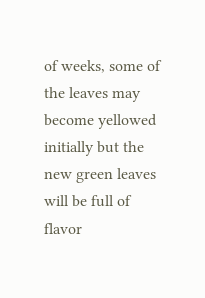of weeks, some of the leaves may become yellowed initially but the new green leaves will be full of flavor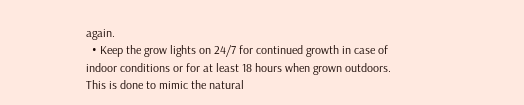again.
  • Keep the grow lights on 24/7 for continued growth in case of indoor conditions or for at least 18 hours when grown outdoors. This is done to mimic the natural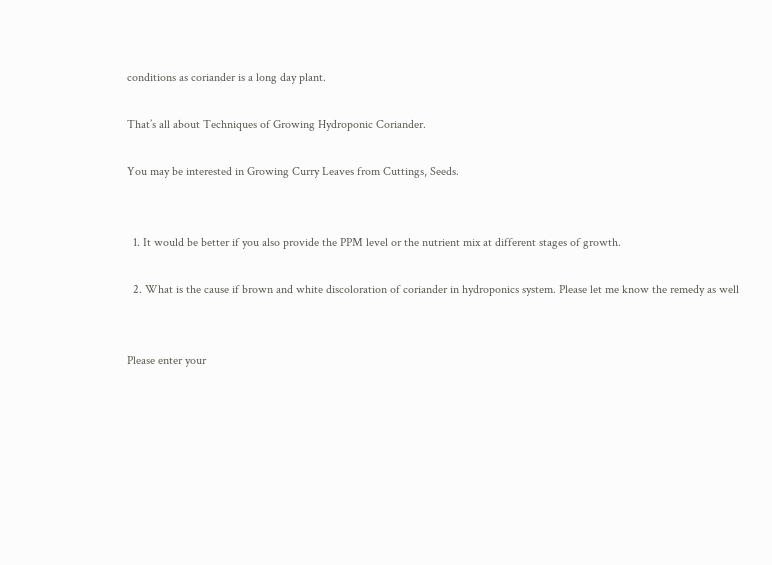conditions as coriander is a long day plant.

That’s all about Techniques of Growing Hydroponic Coriander.

You may be interested in Growing Curry Leaves from Cuttings, Seeds.


  1. It would be better if you also provide the PPM level or the nutrient mix at different stages of growth.

  2. What is the cause if brown and white discoloration of coriander in hydroponics system. Please let me know the remedy as well


Please enter your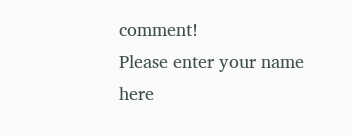comment!
Please enter your name here